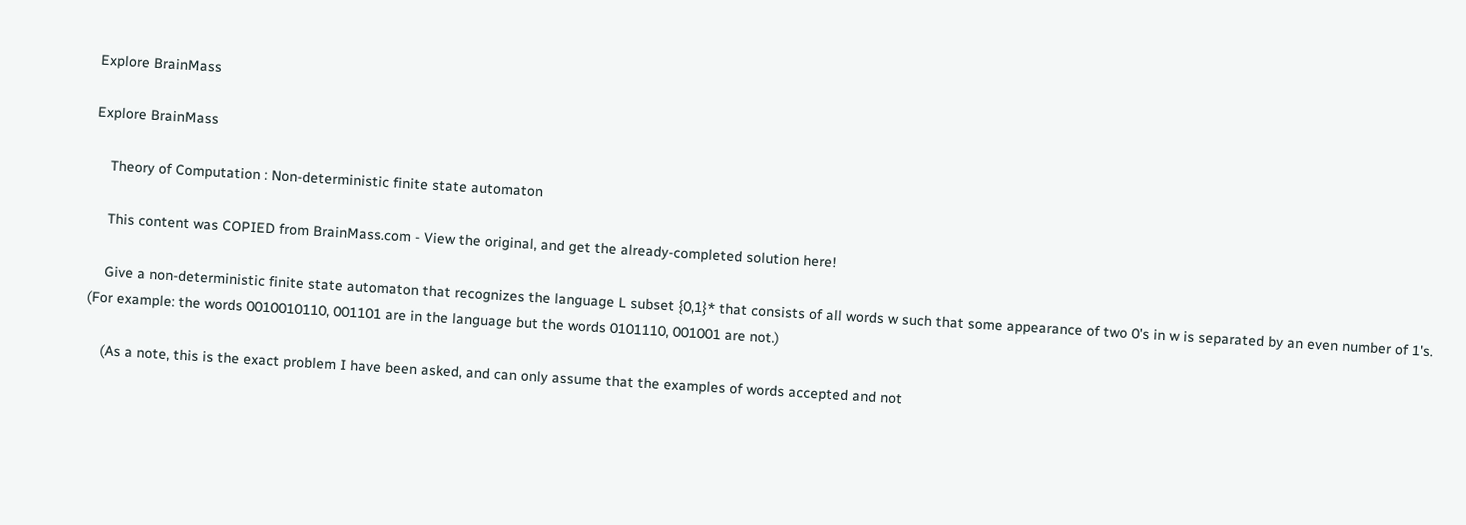Explore BrainMass

Explore BrainMass

    Theory of Computation : Non-deterministic finite state automaton

    This content was COPIED from BrainMass.com - View the original, and get the already-completed solution here!

    Give a non-deterministic finite state automaton that recognizes the language L subset {0,1}* that consists of all words w such that some appearance of two 0's in w is separated by an even number of 1's. (For example: the words 0010010110, 001101 are in the language but the words 0101110, 001001 are not.)

    (As a note, this is the exact problem I have been asked, and can only assume that the examples of words accepted and not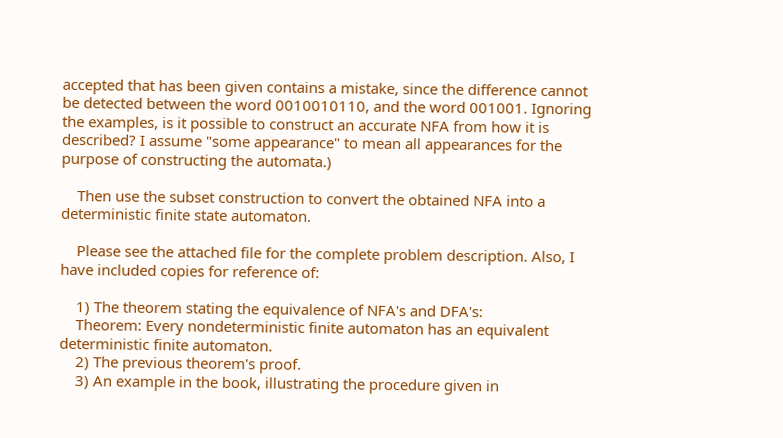accepted that has been given contains a mistake, since the difference cannot be detected between the word 0010010110, and the word 001001. Ignoring the examples, is it possible to construct an accurate NFA from how it is described? I assume "some appearance" to mean all appearances for the purpose of constructing the automata.)

    Then use the subset construction to convert the obtained NFA into a deterministic finite state automaton.

    Please see the attached file for the complete problem description. Also, I have included copies for reference of:

    1) The theorem stating the equivalence of NFA's and DFA's:
    Theorem: Every nondeterministic finite automaton has an equivalent deterministic finite automaton.
    2) The previous theorem's proof.
    3) An example in the book, illustrating the procedure given in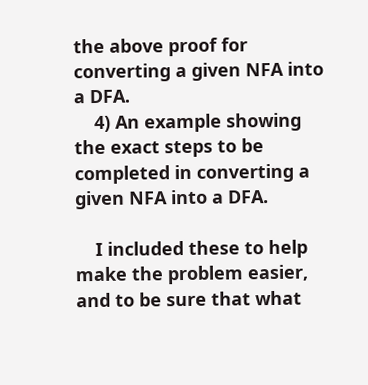the above proof for converting a given NFA into a DFA.
    4) An example showing the exact steps to be completed in converting a given NFA into a DFA.

    I included these to help make the problem easier, and to be sure that what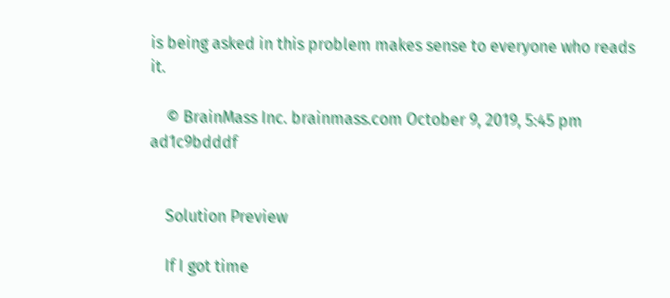is being asked in this problem makes sense to everyone who reads it.

    © BrainMass Inc. brainmass.com October 9, 2019, 5:45 pm ad1c9bdddf


    Solution Preview

    If I got time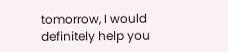tomorrow, I would definitely help you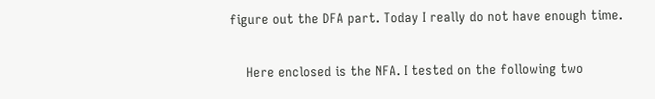figure out the DFA part. Today I really do not have enough time.

    Here enclosed is the NFA. I tested on the following two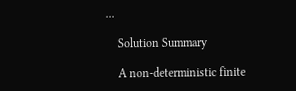...

    Solution Summary

    A non-deterministic finite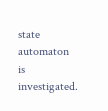state automaton is investigated.